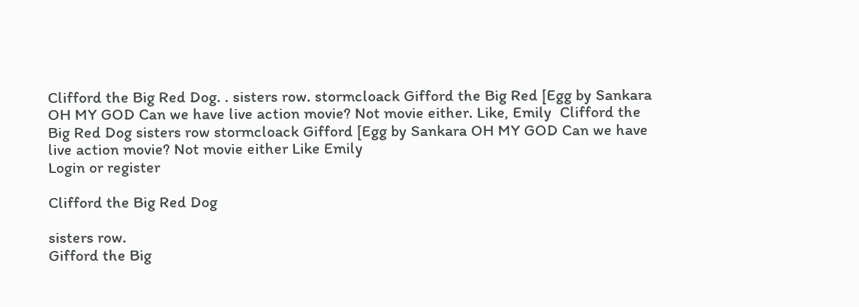Clifford the Big Red Dog. . sisters row. stormcloack Gifford the Big Red [Egg by Sankara OH MY GOD Can we have live action movie? Not movie either. Like, Emily  Clifford the Big Red Dog sisters row stormcloack Gifford [Egg by Sankara OH MY GOD Can we have live action movie? Not movie either Like Emily
Login or register

Clifford the Big Red Dog

sisters row.
Gifford the Big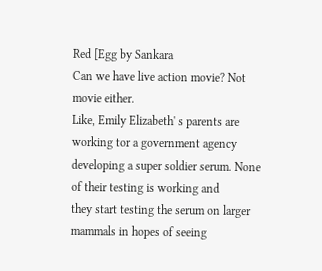Red [Egg by Sankara
Can we have live action movie? Not movie either.
Like, Emily Elizabeth' s parents are working tor a government agency
developing a super soldier serum. None of their testing is working and
they start testing the serum on larger mammals in hopes of seeing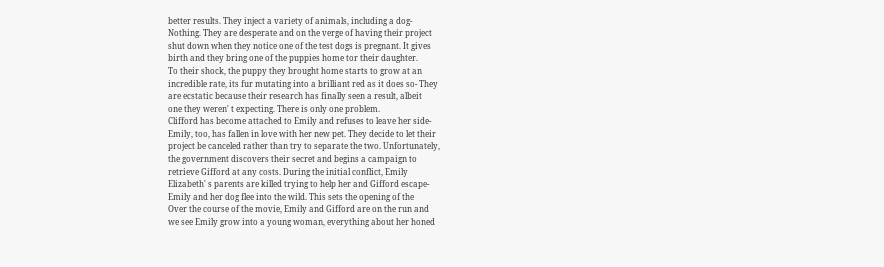better results. They inject a variety of animals, including a dog-
Nothing. They are desperate and on the verge of having their project
shut down when they notice one of the test dogs is pregnant. It gives
birth and they bring one of the puppies home tor their daughter.
To their shock, the puppy they brought home starts to grow at an
incredible rate, its fur mutating into a brilliant red as it does so- They
are ecstatic because their research has finally seen a result, albeit
one they weren' t expecting. There is only one problem.
Clifford has become attached to Emily and refuses to leave her side-
Emily, too, has fallen in love with her new pet. They decide to let their
project be canceled rather than try to separate the two. Unfortunately,
the government discovers their secret and begins a campaign to
retrieve Gifford at any costs. During the initial conflict, Emily
Elizabeth' s parents are killed trying to help her and Gifford escape-
Emily and her dog flee into the wild. This sets the opening of the
Over the course of the movie, Emily and Gifford are on the run and
we see Emily grow into a young woman, everything about her honed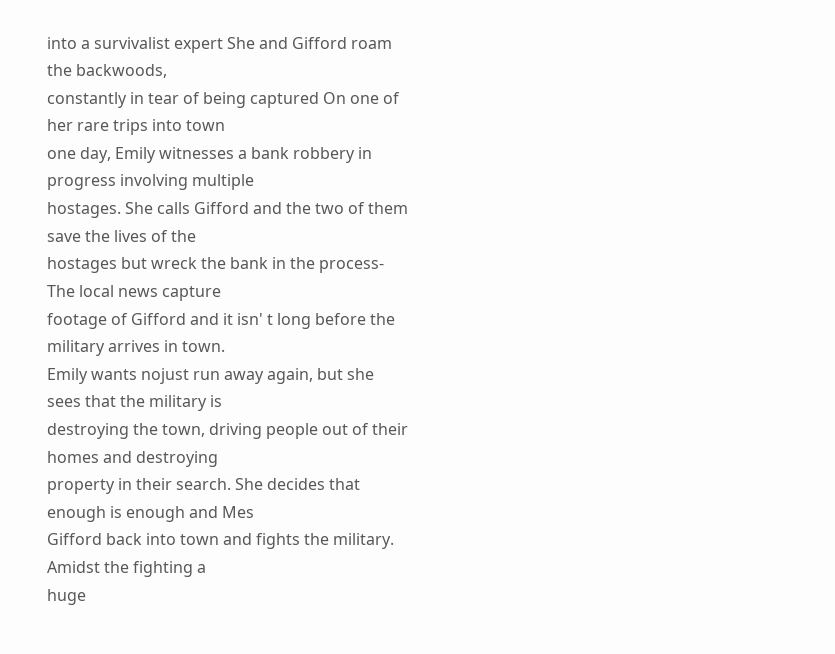into a survivalist expert She and Gifford roam the backwoods,
constantly in tear of being captured On one of her rare trips into town
one day, Emily witnesses a bank robbery in progress involving multiple
hostages. She calls Gifford and the two of them save the lives of the
hostages but wreck the bank in the process- The local news capture
footage of Gifford and it isn' t long before the military arrives in town.
Emily wants nojust run away again, but she sees that the military is
destroying the town, driving people out of their homes and destroying
property in their search. She decides that enough is enough and Mes
Gifford back into town and fights the military. Amidst the fighting a
huge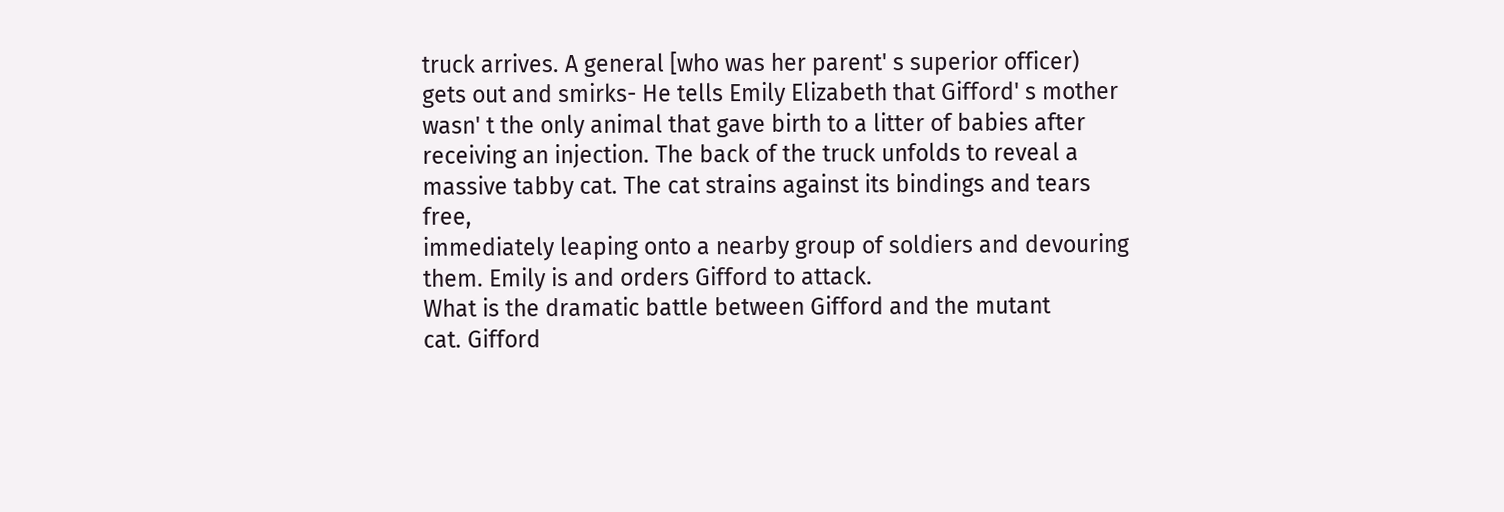truck arrives. A general [who was her parent' s superior officer)
gets out and smirks- He tells Emily Elizabeth that Gifford' s mother
wasn' t the only animal that gave birth to a litter of babies after
receiving an injection. The back of the truck unfolds to reveal a
massive tabby cat. The cat strains against its bindings and tears free,
immediately leaping onto a nearby group of soldiers and devouring
them. Emily is and orders Gifford to attack.
What is the dramatic battle between Gifford and the mutant
cat. Gifford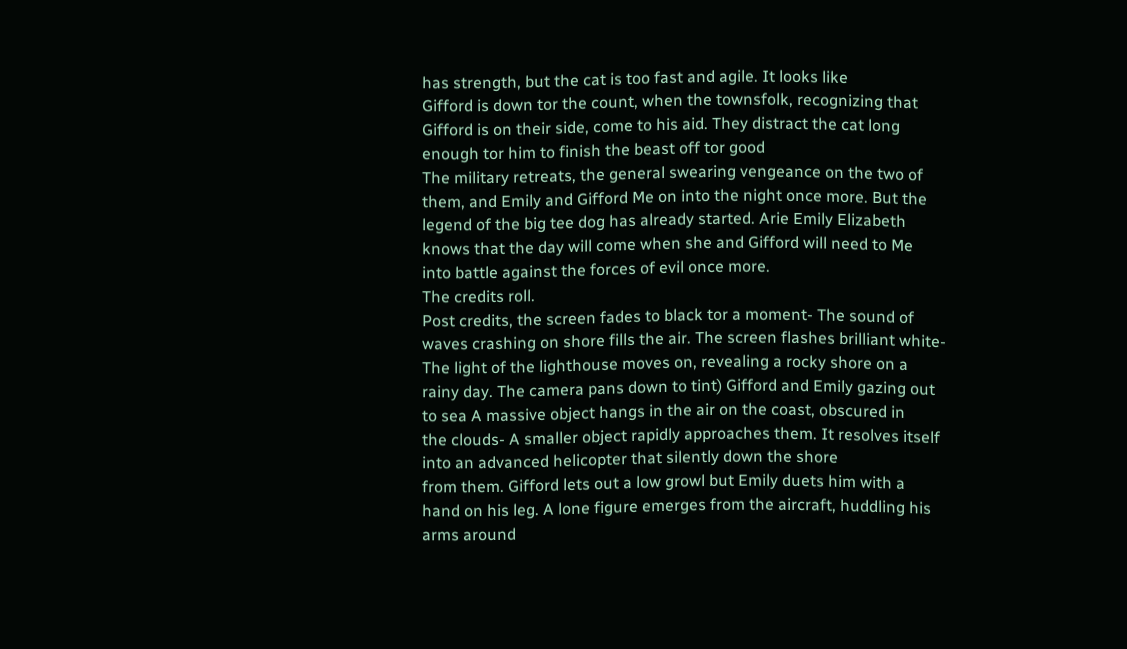has strength, but the cat is too fast and agile. It looks like
Gifford is down tor the count, when the townsfolk, recognizing that
Gifford is on their side, come to his aid. They distract the cat long
enough tor him to finish the beast off tor good
The military retreats, the general swearing vengeance on the two of
them, and Emily and Gifford Me on into the night once more. But the
legend of the big tee dog has already started. Arie Emily Elizabeth
knows that the day will come when she and Gifford will need to Me
into battle against the forces of evil once more.
The credits roll.
Post credits, the screen fades to black tor a moment- The sound of
waves crashing on shore fills the air. The screen flashes brilliant white-
The light of the lighthouse moves on, revealing a rocky shore on a
rainy day. The camera pans down to tint) Gifford and Emily gazing out
to sea A massive object hangs in the air on the coast, obscured in
the clouds- A smaller object rapidly approaches them. It resolves itself
into an advanced helicopter that silently down the shore
from them. Gifford lets out a low growl but Emily duets him with a
hand on his leg. A lone figure emerges from the aircraft, huddling his
arms around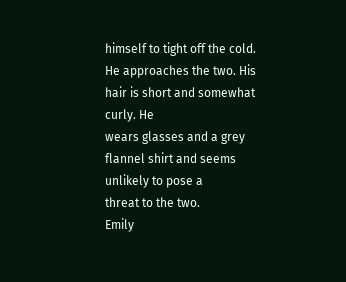himself to tight off the cold.
He approaches the two. His hair is short and somewhat curly. He
wears glasses and a grey flannel shirt and seems unlikely to pose a
threat to the two.
Emily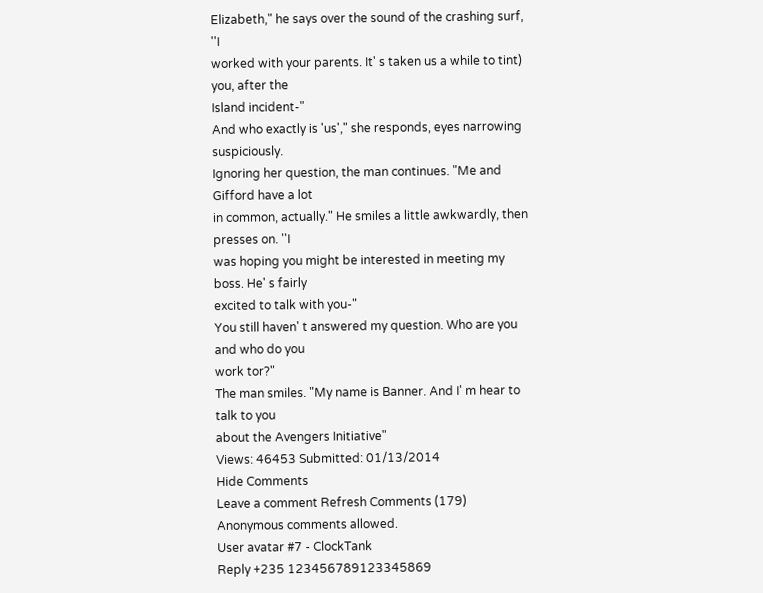Elizabeth," he says over the sound of the crashing surf, ''I
worked with your parents. It' s taken us a while to tint) you, after the
Island incident-"
And who exactly is 'us'," she responds, eyes narrowing suspiciously.
Ignoring her question, the man continues. "Me and Gifford have a lot
in common, actually." He smiles a little awkwardly, then presses on. ''I
was hoping you might be interested in meeting my boss. He' s fairly
excited to talk with you-"
You still haven' t answered my question. Who are you and who do you
work tor?"
The man smiles. "My name is Banner. And I' m hear to talk to you
about the Avengers Initiative"
Views: 46453 Submitted: 01/13/2014
Hide Comments
Leave a comment Refresh Comments (179)
Anonymous comments allowed.
User avatar #7 - ClockTank
Reply +235 123456789123345869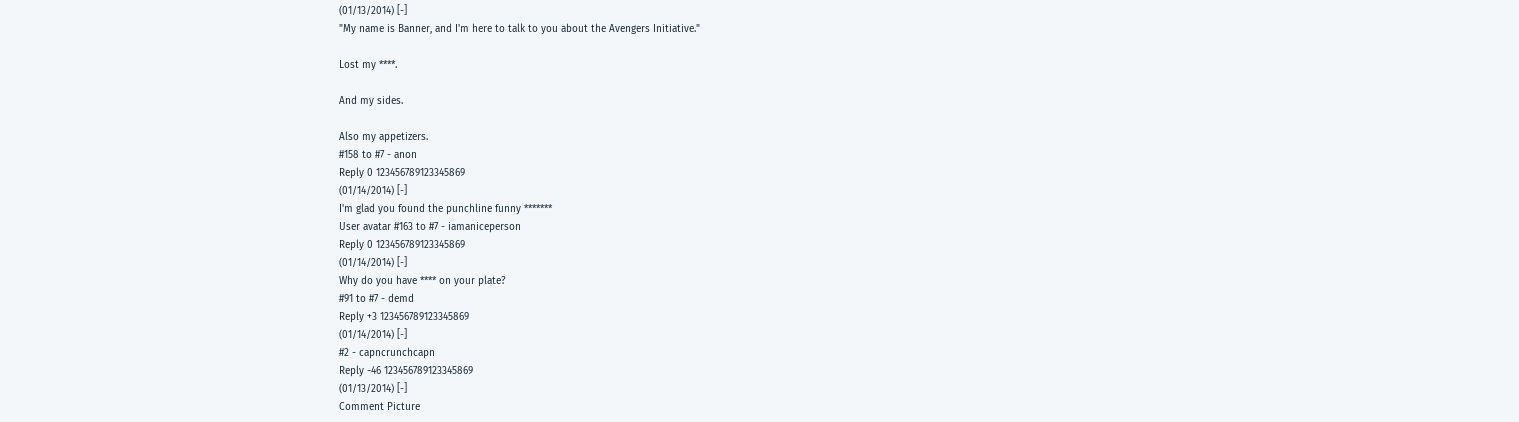(01/13/2014) [-]
"My name is Banner, and I'm here to talk to you about the Avengers Initiative."

Lost my ****.

And my sides.

Also my appetizers.
#158 to #7 - anon
Reply 0 123456789123345869
(01/14/2014) [-]
I'm glad you found the punchline funny *******
User avatar #163 to #7 - iamaniceperson
Reply 0 123456789123345869
(01/14/2014) [-]
Why do you have **** on your plate?
#91 to #7 - demd
Reply +3 123456789123345869
(01/14/2014) [-]
#2 - capncrunchcapn
Reply -46 123456789123345869
(01/13/2014) [-]
Comment Picture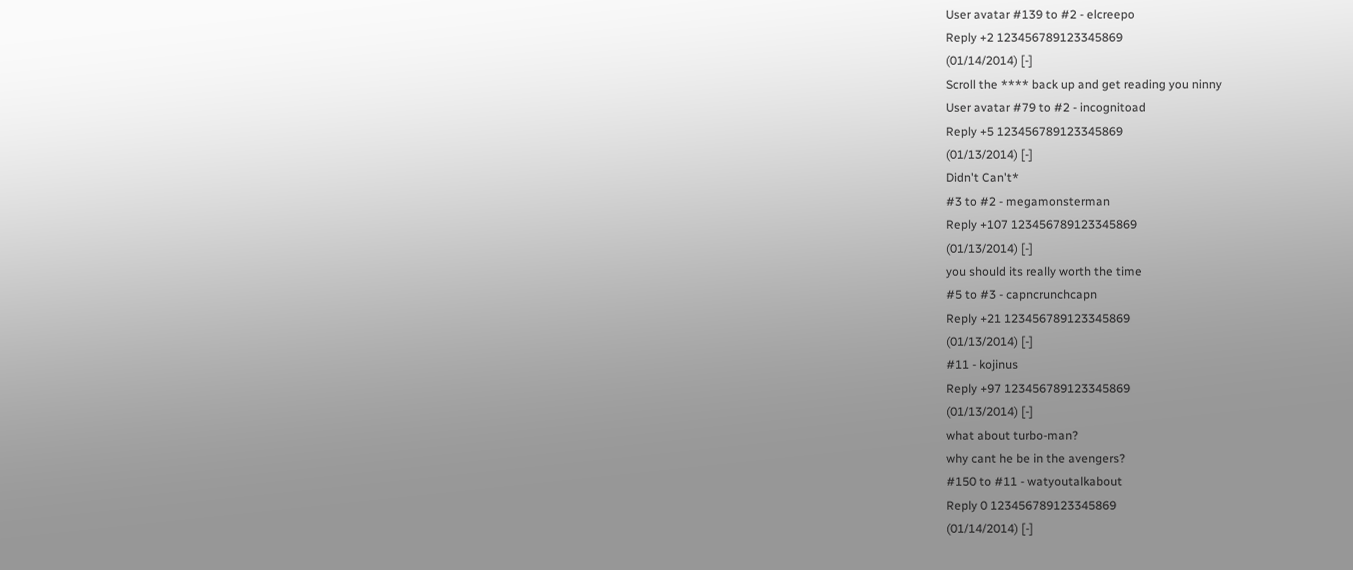User avatar #139 to #2 - elcreepo
Reply +2 123456789123345869
(01/14/2014) [-]
Scroll the **** back up and get reading you ninny
User avatar #79 to #2 - incognitoad
Reply +5 123456789123345869
(01/13/2014) [-]
Didn't Can't*
#3 to #2 - megamonsterman
Reply +107 123456789123345869
(01/13/2014) [-]
you should its really worth the time
#5 to #3 - capncrunchcapn
Reply +21 123456789123345869
(01/13/2014) [-]
#11 - kojinus
Reply +97 123456789123345869
(01/13/2014) [-]
what about turbo-man?
why cant he be in the avengers?
#150 to #11 - watyoutalkabout
Reply 0 123456789123345869
(01/14/2014) [-]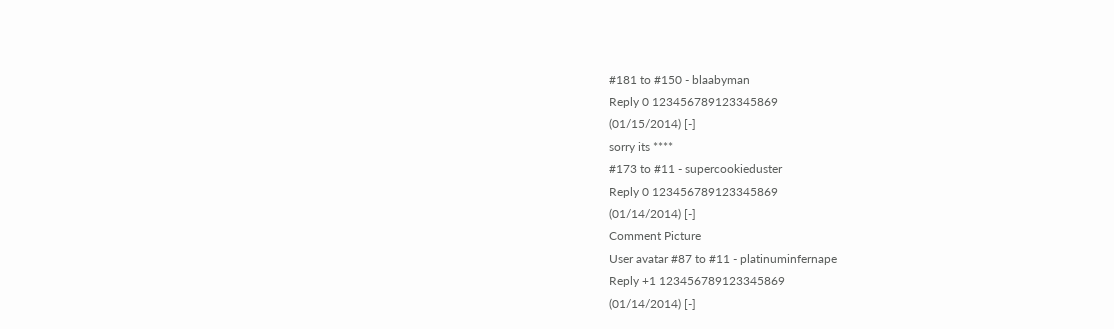#181 to #150 - blaabyman
Reply 0 123456789123345869
(01/15/2014) [-]
sorry its ****
#173 to #11 - supercookieduster
Reply 0 123456789123345869
(01/14/2014) [-]
Comment Picture
User avatar #87 to #11 - platinuminfernape
Reply +1 123456789123345869
(01/14/2014) [-]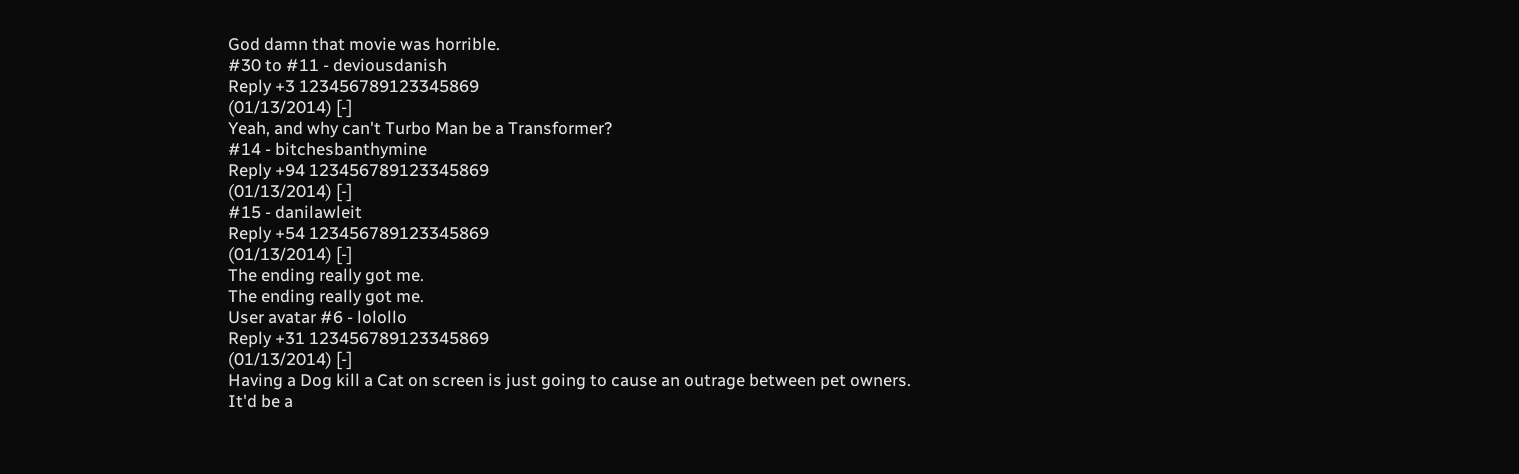God damn that movie was horrible.
#30 to #11 - deviousdanish
Reply +3 123456789123345869
(01/13/2014) [-]
Yeah, and why can't Turbo Man be a Transformer?
#14 - bitchesbanthymine
Reply +94 123456789123345869
(01/13/2014) [-]
#15 - danilawleit
Reply +54 123456789123345869
(01/13/2014) [-]
The ending really got me.
The ending really got me.
User avatar #6 - lolollo
Reply +31 123456789123345869
(01/13/2014) [-]
Having a Dog kill a Cat on screen is just going to cause an outrage between pet owners. It'd be a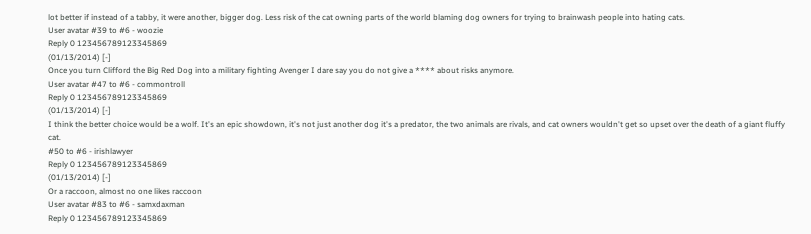lot better if instead of a tabby, it were another, bigger dog. Less risk of the cat owning parts of the world blaming dog owners for trying to brainwash people into hating cats.
User avatar #39 to #6 - woozie
Reply 0 123456789123345869
(01/13/2014) [-]
Once you turn Clifford the Big Red Dog into a military fighting Avenger I dare say you do not give a **** about risks anymore.
User avatar #47 to #6 - commontroll
Reply 0 123456789123345869
(01/13/2014) [-]
I think the better choice would be a wolf. It's an epic showdown, it's not just another dog it's a predator, the two animals are rivals, and cat owners wouldn't get so upset over the death of a giant fluffy cat.
#50 to #6 - irishlawyer
Reply 0 123456789123345869
(01/13/2014) [-]
Or a raccoon, almost no one likes raccoon
User avatar #83 to #6 - samxdaxman
Reply 0 123456789123345869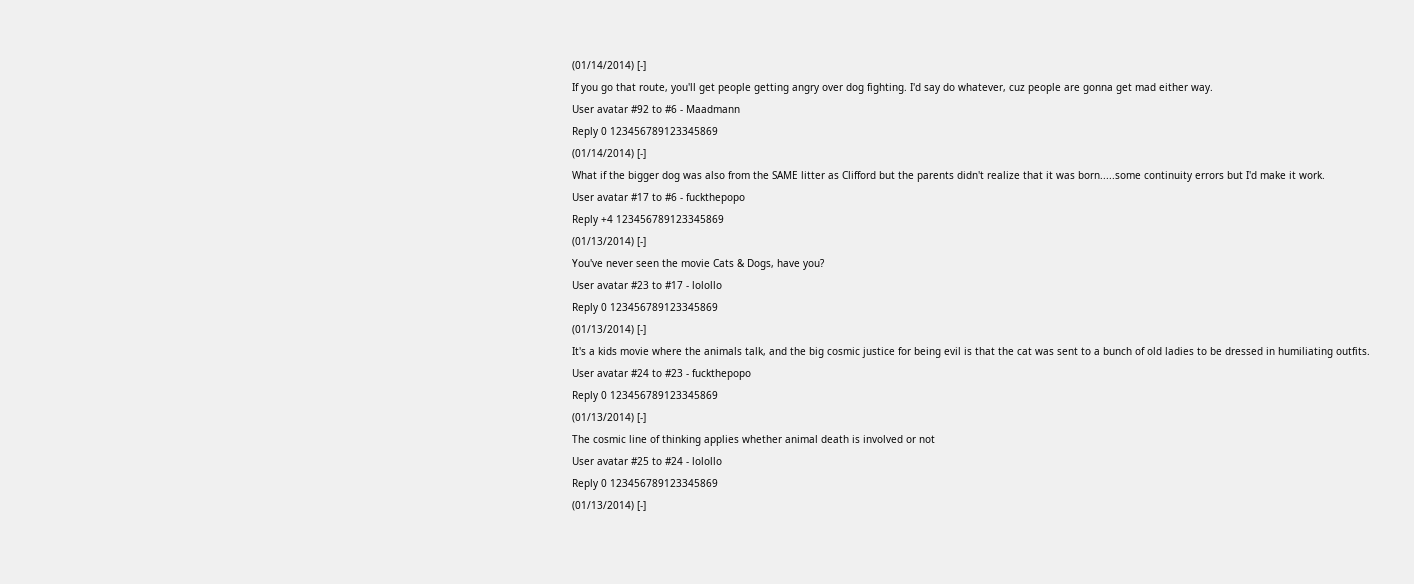(01/14/2014) [-]
If you go that route, you'll get people getting angry over dog fighting. I'd say do whatever, cuz people are gonna get mad either way.
User avatar #92 to #6 - Maadmann
Reply 0 123456789123345869
(01/14/2014) [-]
What if the bigger dog was also from the SAME litter as Clifford but the parents didn't realize that it was born.....some continuity errors but I'd make it work.
User avatar #17 to #6 - fuckthepopo
Reply +4 123456789123345869
(01/13/2014) [-]
You've never seen the movie Cats & Dogs, have you?
User avatar #23 to #17 - lolollo
Reply 0 123456789123345869
(01/13/2014) [-]
It's a kids movie where the animals talk, and the big cosmic justice for being evil is that the cat was sent to a bunch of old ladies to be dressed in humiliating outfits.
User avatar #24 to #23 - fuckthepopo
Reply 0 123456789123345869
(01/13/2014) [-]
The cosmic line of thinking applies whether animal death is involved or not
User avatar #25 to #24 - lolollo
Reply 0 123456789123345869
(01/13/2014) [-]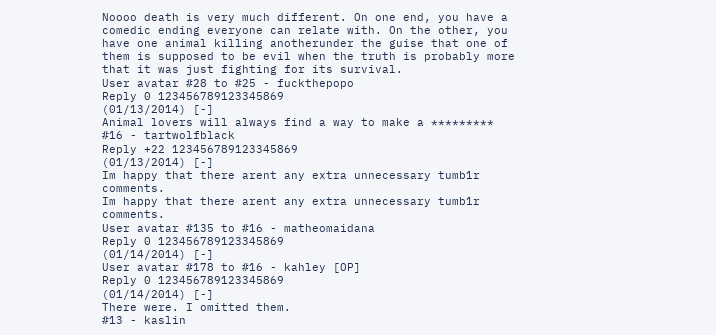Noooo death is very much different. On one end, you have a comedic ending everyone can relate with. On the other, you have one animal killing anotherunder the guise that one of them is supposed to be evil when the truth is probably more that it was just fighting for its survival.
User avatar #28 to #25 - fuckthepopo
Reply 0 123456789123345869
(01/13/2014) [-]
Animal lovers will always find a way to make a *********
#16 - tartwolfblack
Reply +22 123456789123345869
(01/13/2014) [-]
Im happy that there arent any extra unnecessary tumb1r comments.
Im happy that there arent any extra unnecessary tumb1r comments.
User avatar #135 to #16 - matheomaidana
Reply 0 123456789123345869
(01/14/2014) [-]
User avatar #178 to #16 - kahley [OP]
Reply 0 123456789123345869
(01/14/2014) [-]
There were. I omitted them.
#13 - kaslin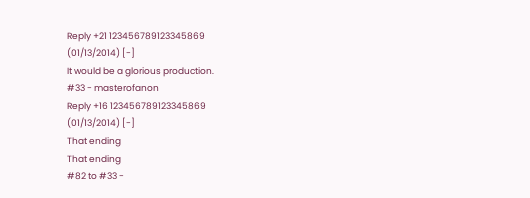Reply +21 123456789123345869
(01/13/2014) [-]
It would be a glorious production.
#33 - masterofanon
Reply +16 123456789123345869
(01/13/2014) [-]
That ending
That ending
#82 to #33 -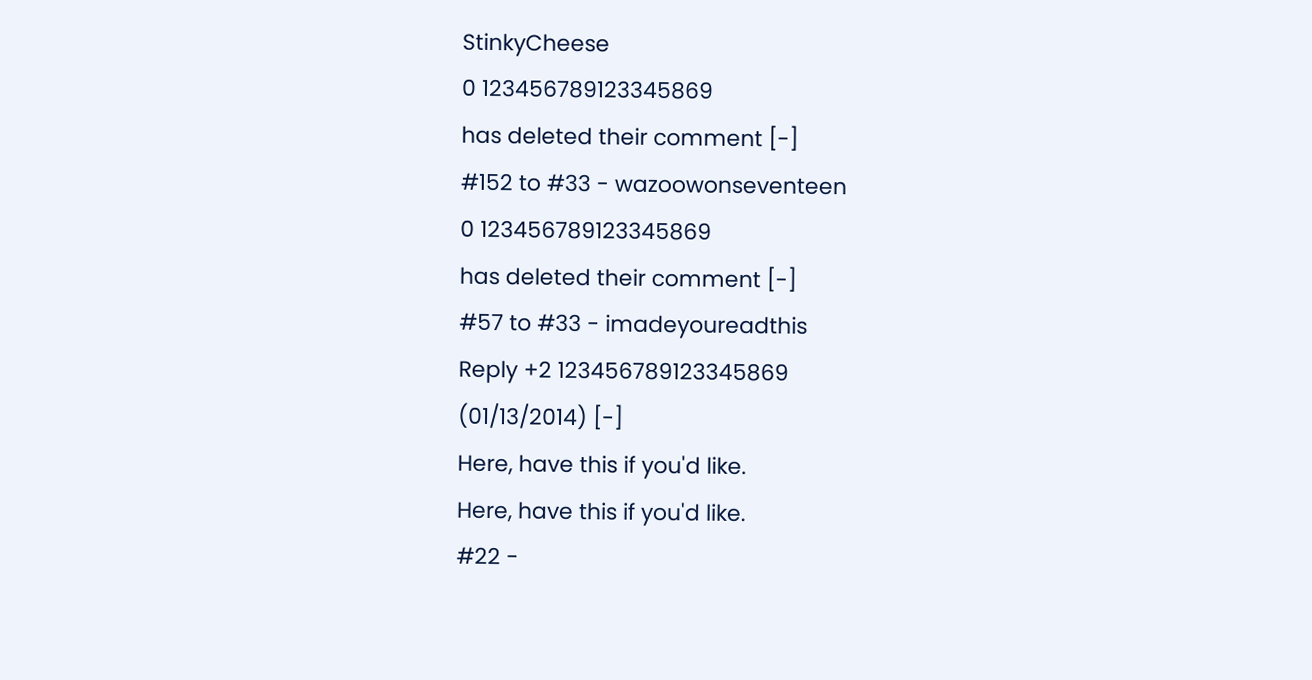StinkyCheese
0 123456789123345869
has deleted their comment [-]
#152 to #33 - wazoowonseventeen
0 123456789123345869
has deleted their comment [-]
#57 to #33 - imadeyoureadthis
Reply +2 123456789123345869
(01/13/2014) [-]
Here, have this if you'd like.
Here, have this if you'd like.
#22 -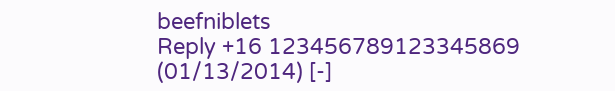beefniblets
Reply +16 123456789123345869
(01/13/2014) [-]